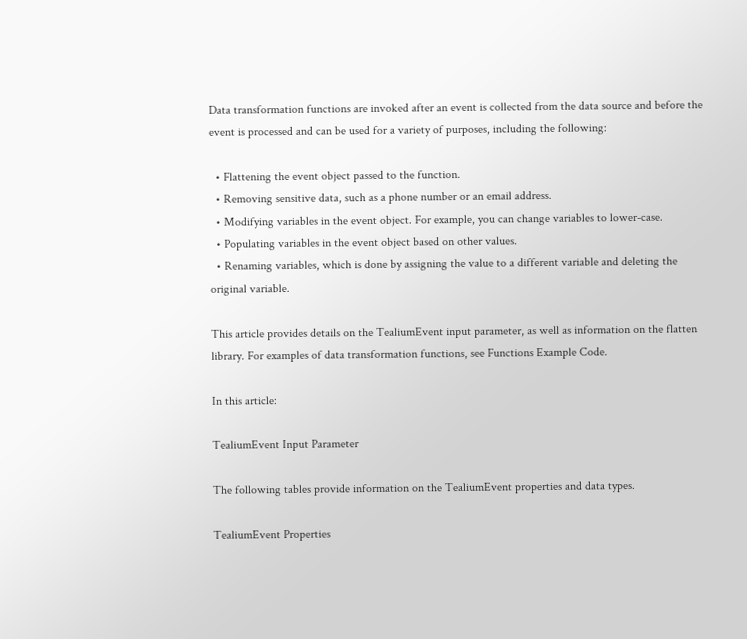Data transformation functions are invoked after an event is collected from the data source and before the event is processed and can be used for a variety of purposes, including the following:

  • Flattening the event object passed to the function.
  • Removing sensitive data, such as a phone number or an email address.
  • Modifying variables in the event object. For example, you can change variables to lower-case.
  • Populating variables in the event object based on other values.
  • Renaming variables, which is done by assigning the value to a different variable and deleting the original variable.

This article provides details on the TealiumEvent input parameter, as well as information on the flatten library. For examples of data transformation functions, see Functions Example Code.

In this article:

TealiumEvent Input Parameter

The following tables provide information on the TealiumEvent properties and data types.

TealiumEvent Properties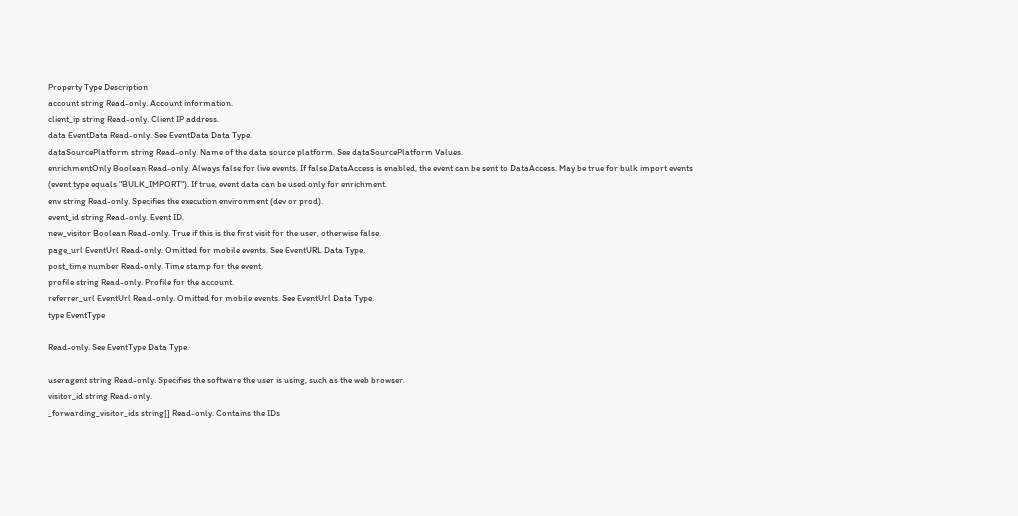Property Type Description
account string Read-only. Account information.
client_ip string Read-only. Client IP address.
data EventData Read-only. See EventData Data Type.
dataSourcePlatform string Read-only. Name of the data source platform. See dataSourcePlatform Values.
enrichmentOnly Boolean Read-only. Always false for live events. If false DataAccess is enabled, the event can be sent to DataAccess. May be true for bulk import events (event.type equals "BULK_IMPORT"). If true, event data can be used only for enrichment.
env string Read-only. Specifies the execution environment (dev or prod).
event_id string Read-only. Event ID.
new_visitor Boolean Read-only. True if this is the first visit for the user, otherwise false.
page_url EventUrl Read-only. Omitted for mobile events. See EventURL Data Type.
post_time number Read-only. Time stamp for the event.
profile string Read-only. Profile for the account.
referrer_url EventUrl Read-only. Omitted for mobile events. See EventUrl Data Type.
type EventType

Read-only. See EventType Data Type.

useragent string Read-only. Specifies the software the user is using, such as the web browser.
visitor_id string Read-only.
_forwarding_visitor_ids string[] Read-only. Contains the IDs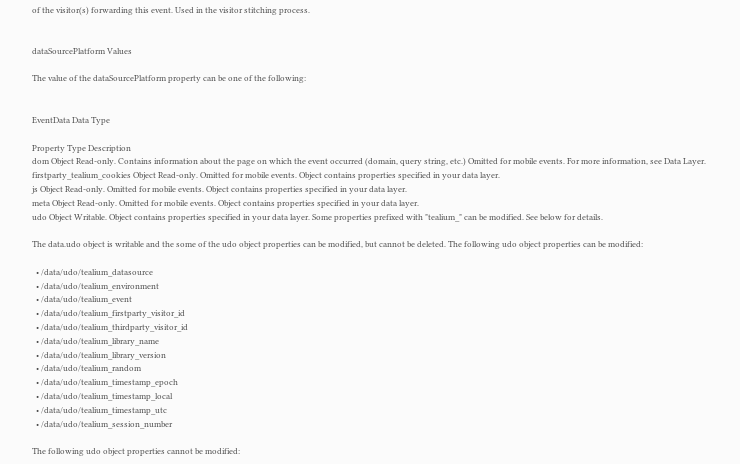of the visitor(s) forwarding this event. Used in the visitor stitching process.


dataSourcePlatform Values

The value of the dataSourcePlatform property can be one of the following:


EventData Data Type

Property Type Description
dom Object Read-only. Contains information about the page on which the event occurred (domain, query string, etc.) Omitted for mobile events. For more information, see Data Layer.
firstparty_tealium_cookies Object Read-only. Omitted for mobile events. Object contains properties specified in your data layer.
js Object Read-only. Omitted for mobile events. Object contains properties specified in your data layer.
meta Object Read-only. Omitted for mobile events. Object contains properties specified in your data layer.
udo Object Writable. Object contains properties specified in your data layer. Some properties prefixed with "tealium_" can be modified. See below for details.

The data.udo object is writable and the some of the udo object properties can be modified, but cannot be deleted. The following udo object properties can be modified:

  • /data/udo/tealium_datasource
  • /data/udo/tealium_environment
  • /data/udo/tealium_event
  • /data/udo/tealium_firstparty_visitor_id
  • /data/udo/tealium_thirdparty_visitor_id
  • /data/udo/tealium_library_name
  • /data/udo/tealium_library_version
  • /data/udo/tealium_random
  • /data/udo/tealium_timestamp_epoch
  • /data/udo/tealium_timestamp_local
  • /data/udo/tealium_timestamp_utc
  • /data/udo/tealium_session_number

The following udo object properties cannot be modified: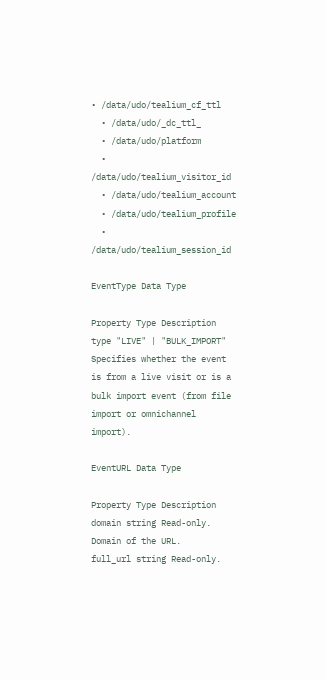• /data/udo/tealium_cf_ttl
  • /data/udo/_dc_ttl_
  • /data/udo/platform
  • /data/udo/tealium_visitor_id
  • /data/udo/tealium_account
  • /data/udo/tealium_profile
  • /data/udo/tealium_session_id

EventType Data Type

Property Type Description
type "LIVE" | "BULK_IMPORT" Specifies whether the event is from a live visit or is a bulk import event (from file import or omnichannel import).

EventURL Data Type

Property Type Description
domain string Read-only. Domain of the URL.
full_url string Read-only.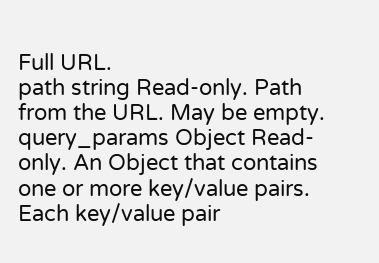Full URL.
path string Read-only. Path from the URL. May be empty.
query_params Object Read-only. An Object that contains one or more key/value pairs. Each key/value pair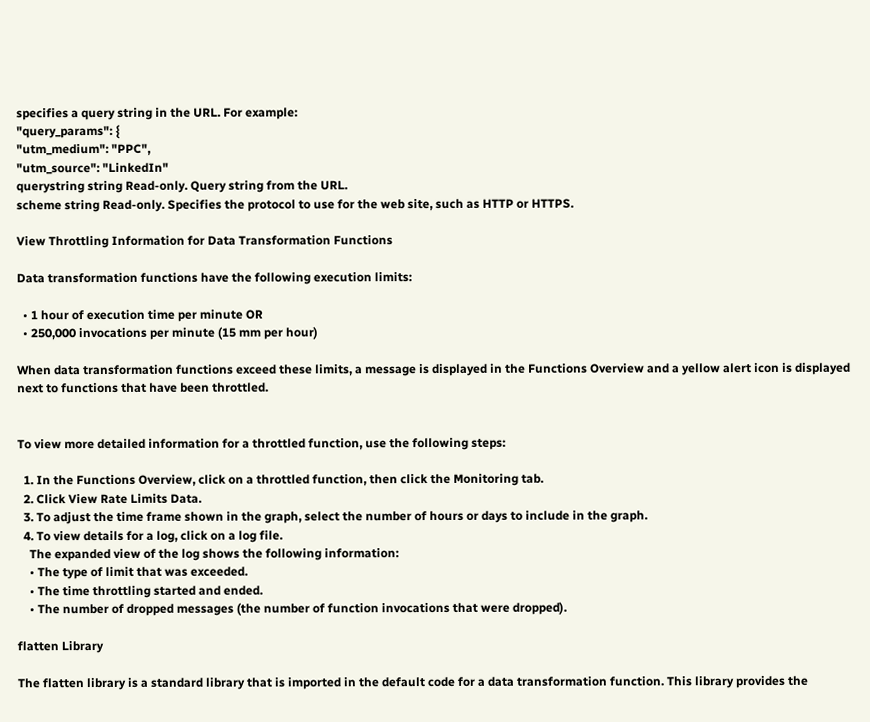specifies a query string in the URL. For example:
"query_params": {
"utm_medium": "PPC",
"utm_source": "LinkedIn"
querystring string Read-only. Query string from the URL.
scheme string Read-only. Specifies the protocol to use for the web site, such as HTTP or HTTPS.

View Throttling Information for Data Transformation Functions

Data transformation functions have the following execution limits:

  • 1 hour of execution time per minute OR
  • 250,000 invocations per minute (15 mm per hour)

When data transformation functions exceed these limits, a message is displayed in the Functions Overview and a yellow alert icon is displayed next to functions that have been throttled.


To view more detailed information for a throttled function, use the following steps:

  1. In the Functions Overview, click on a throttled function, then click the Monitoring tab.
  2. Click View Rate Limits Data.
  3. To adjust the time frame shown in the graph, select the number of hours or days to include in the graph.
  4. To view details for a log, click on a log file.
    The expanded view of the log shows the following information:
    • The type of limit that was exceeded.
    • The time throttling started and ended.
    • The number of dropped messages (the number of function invocations that were dropped).

flatten Library

The flatten library is a standard library that is imported in the default code for a data transformation function. This library provides the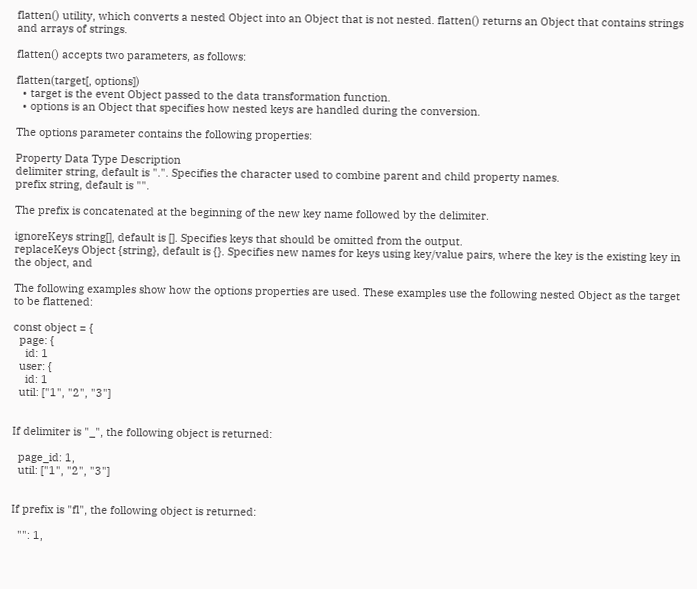flatten() utility, which converts a nested Object into an Object that is not nested. flatten() returns an Object that contains strings and arrays of strings.

flatten() accepts two parameters, as follows:

flatten(target[, options])
  • target is the event Object passed to the data transformation function.
  • options is an Object that specifies how nested keys are handled during the conversion.

The options parameter contains the following properties:

Property Data Type Description
delimiter string, default is ".". Specifies the character used to combine parent and child property names.
prefix string, default is "".

The prefix is concatenated at the beginning of the new key name followed by the delimiter.

ignoreKeys string[], default is []. Specifies keys that should be omitted from the output.
replaceKeys Object {string}, default is {}. Specifies new names for keys using key/value pairs, where the key is the existing key in the object, and

The following examples show how the options properties are used. These examples use the following nested Object as the target to be flattened:

const object = {
  page: {
    id: 1
  user: {
    id: 1
  util: ["1", "2", "3"]


If delimiter is "_", the following object is returned:

  page_id: 1,
  util: ["1", "2", "3"]


If prefix is "fl", the following object is returned:

  "": 1,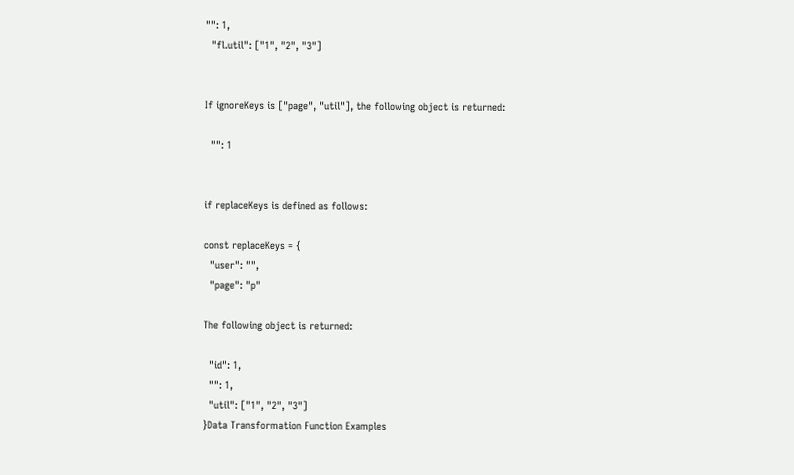"": 1,
  "fl.util": ["1", "2", "3"]


If ignoreKeys is ["page", "util"], the following object is returned:

  "": 1


if replaceKeys is defined as follows:

const replaceKeys = {
  "user": "",
  "page": "p"

The following object is returned:

  "id": 1,
  "": 1,
  "util": ["1", "2", "3"]
}Data Transformation Function Examples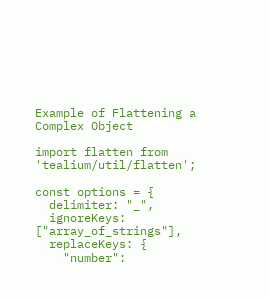Example of Flattening a Complex Object

import flatten from 'tealium/util/flatten';

const options = {
  delimiter: "_",
  ignoreKeys: ["array_of_strings"],
  replaceKeys: {
    "number":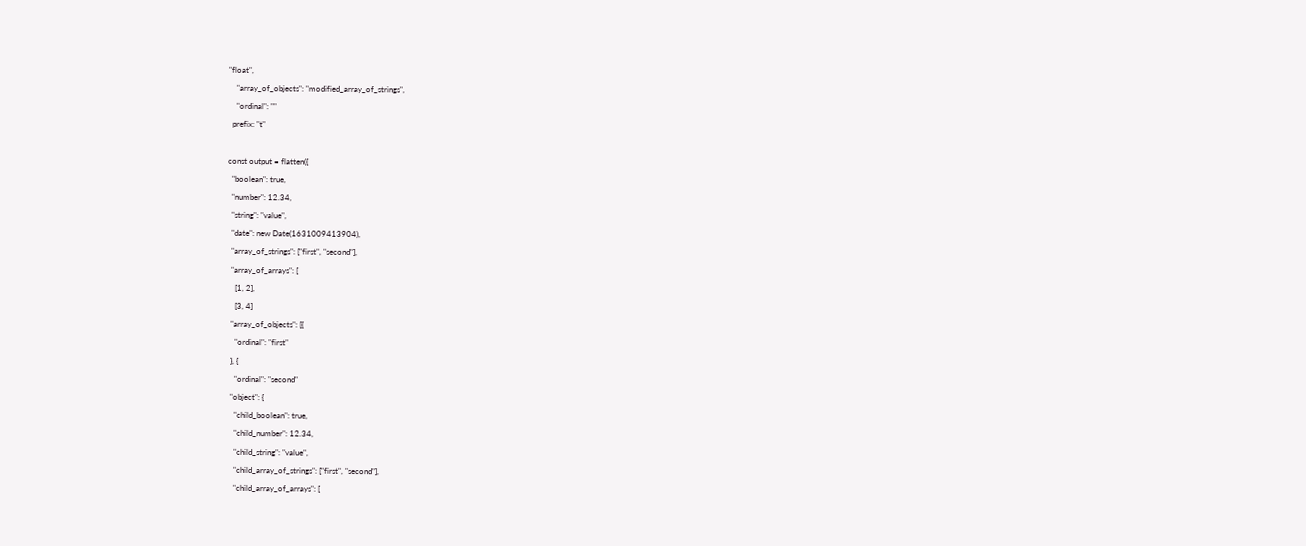"float",
    "array_of_objects": "modified_array_of_strings",
    "ordinal": ""
  prefix: "t"

const output = flatten({
  "boolean": true,
  "number": 12.34,
  "string": "value",
  "date": new Date(1631009413904),
  "array_of_strings": ["first", "second"],
  "array_of_arrays": [
    [1, 2],
    [3, 4]
  "array_of_objects": [{
    "ordinal": "first"
  }, {
    "ordinal": "second"
  "object": {
    "child_boolean": true,
    "child_number": 12.34,
    "child_string": "value",
    "child_array_of_strings": ["first", "second"],
    "child_array_of_arrays": [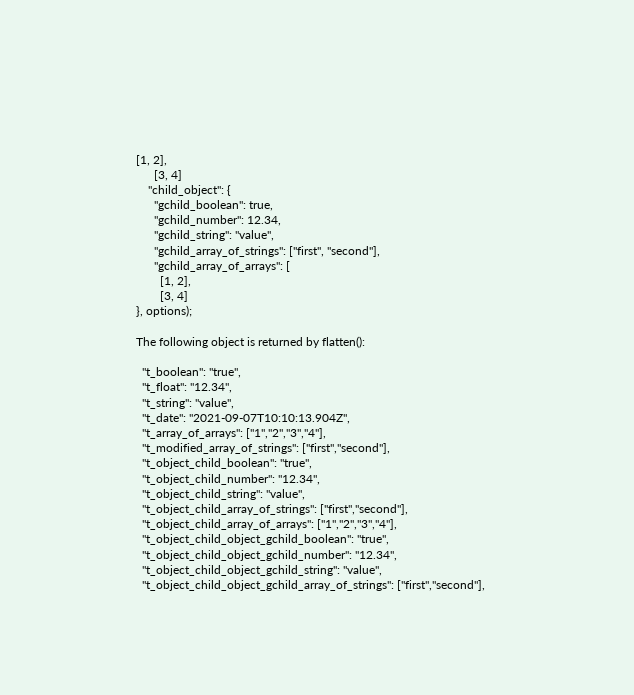[1, 2],
      [3, 4]
    "child_object": {
      "gchild_boolean": true,
      "gchild_number": 12.34,
      "gchild_string": "value",
      "gchild_array_of_strings": ["first", "second"],
      "gchild_array_of_arrays": [
        [1, 2],
        [3, 4]
}, options);

The following object is returned by flatten():

  "t_boolean": "true",
  "t_float": "12.34",
  "t_string": "value",
  "t_date": "2021-09-07T10:10:13.904Z",
  "t_array_of_arrays": ["1","2","3","4"],
  "t_modified_array_of_strings": ["first","second"],
  "t_object_child_boolean": "true",
  "t_object_child_number": "12.34",
  "t_object_child_string": "value",
  "t_object_child_array_of_strings": ["first","second"],
  "t_object_child_array_of_arrays": ["1","2","3","4"],
  "t_object_child_object_gchild_boolean": "true",
  "t_object_child_object_gchild_number": "12.34",
  "t_object_child_object_gchild_string": "value",
  "t_object_child_object_gchild_array_of_strings": ["first","second"],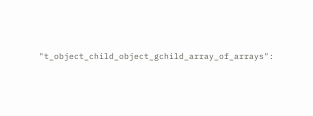"t_object_child_object_gchild_array_of_arrays":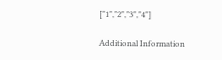["1","2","3","4"]

Additional Information